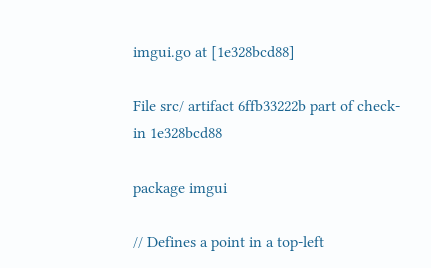imgui.go at [1e328bcd88]

File src/ artifact 6ffb33222b part of check-in 1e328bcd88

package imgui

// Defines a point in a top-left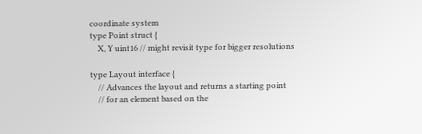coordinate system
type Point struct {
    X, Y uint16 // might revisit type for bigger resolutions

type Layout interface {
    // Advances the layout and returns a starting point
    // for an element based on the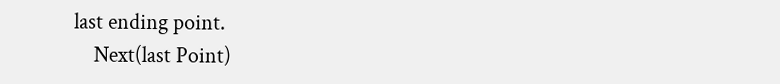last ending point.
    Next(last Point)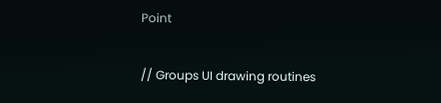Point

// Groups UI drawing routines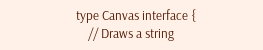type Canvas interface {
    // Draws a string